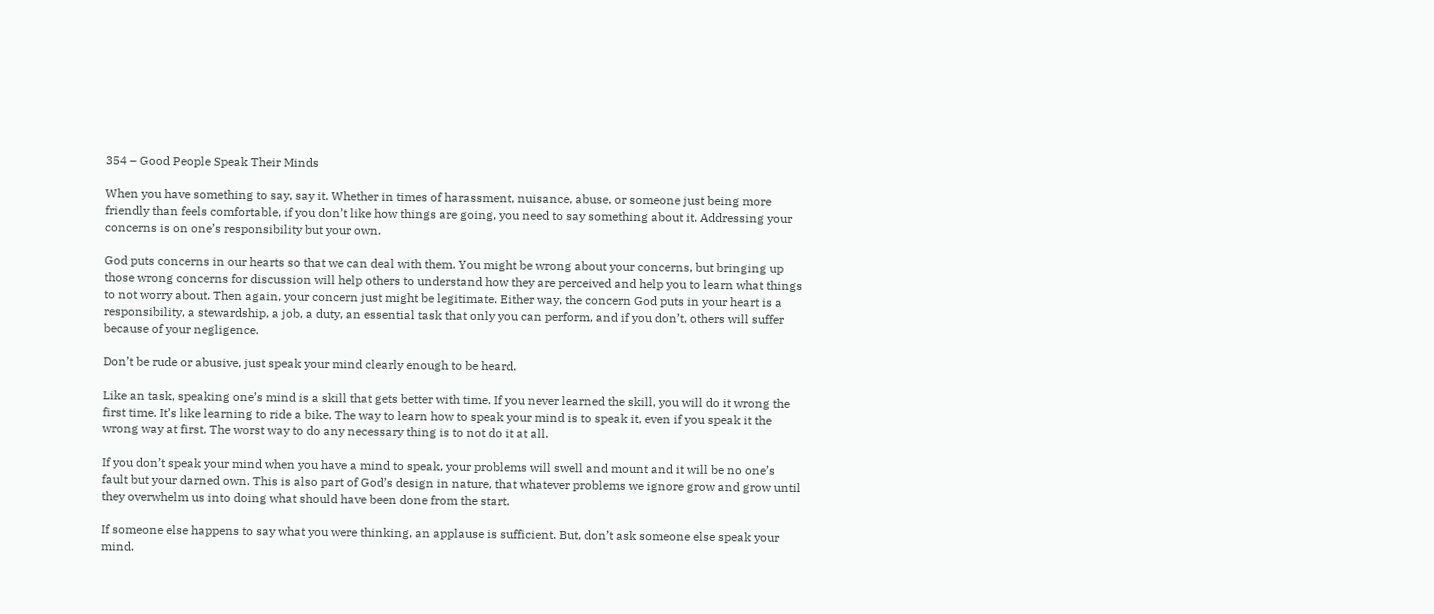354 – Good People Speak Their Minds

When you have something to say, say it. Whether in times of harassment, nuisance, abuse, or someone just being more friendly than feels comfortable, if you don’t like how things are going, you need to say something about it. Addressing your concerns is on one’s responsibility but your own.

God puts concerns in our hearts so that we can deal with them. You might be wrong about your concerns, but bringing up those wrong concerns for discussion will help others to understand how they are perceived and help you to learn what things to not worry about. Then again, your concern just might be legitimate. Either way, the concern God puts in your heart is a responsibility, a stewardship, a job, a duty, an essential task that only you can perform, and if you don’t, others will suffer because of your negligence.

Don’t be rude or abusive, just speak your mind clearly enough to be heard.

Like an task, speaking one’s mind is a skill that gets better with time. If you never learned the skill, you will do it wrong the first time. It’s like learning to ride a bike. The way to learn how to speak your mind is to speak it, even if you speak it the wrong way at first. The worst way to do any necessary thing is to not do it at all.

If you don’t speak your mind when you have a mind to speak, your problems will swell and mount and it will be no one’s fault but your darned own. This is also part of God’s design in nature, that whatever problems we ignore grow and grow until they overwhelm us into doing what should have been done from the start.

If someone else happens to say what you were thinking, an applause is sufficient. But, don’t ask someone else speak your mind.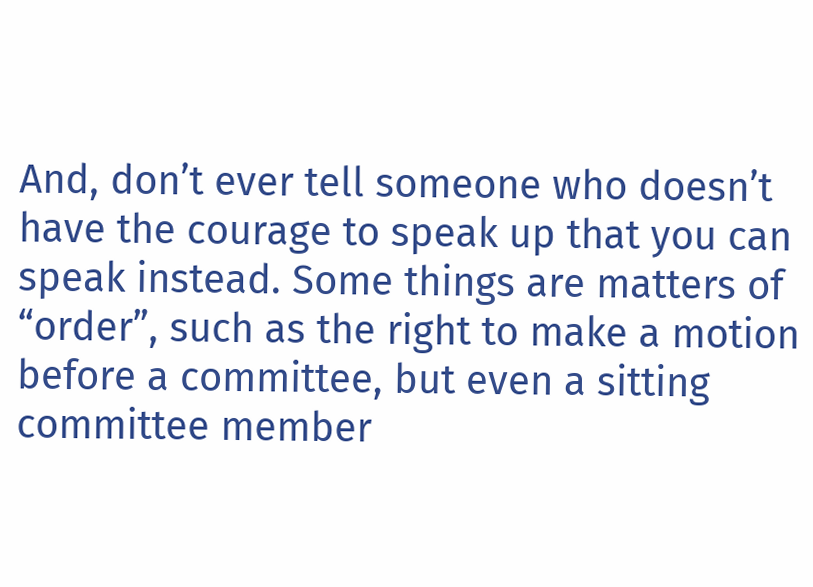And, don’t ever tell someone who doesn’t have the courage to speak up that you can speak instead. Some things are matters of “order”, such as the right to make a motion before a committee, but even a sitting committee member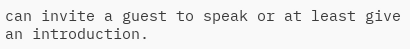can invite a guest to speak or at least give an introduction.